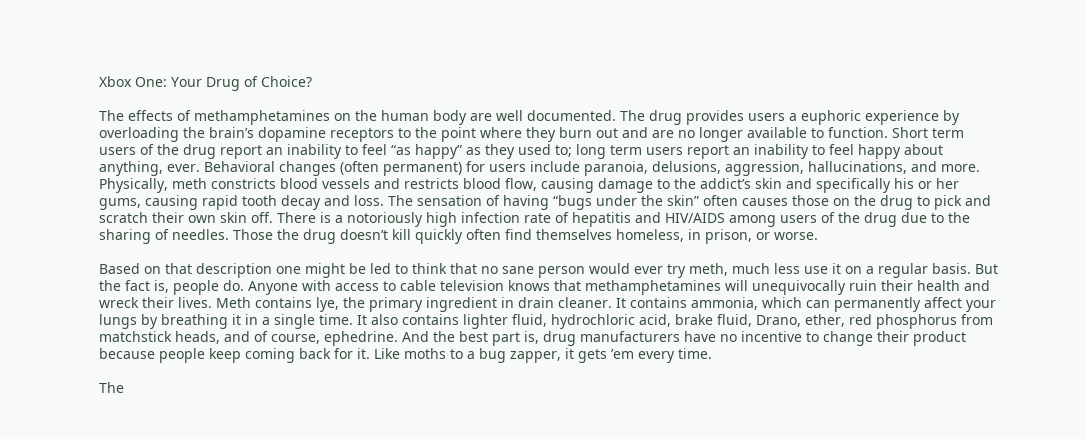Xbox One: Your Drug of Choice?

The effects of methamphetamines on the human body are well documented. The drug provides users a euphoric experience by overloading the brain’s dopamine receptors to the point where they burn out and are no longer available to function. Short term users of the drug report an inability to feel “as happy” as they used to; long term users report an inability to feel happy about anything, ever. Behavioral changes (often permanent) for users include paranoia, delusions, aggression, hallucinations, and more. Physically, meth constricts blood vessels and restricts blood flow, causing damage to the addict’s skin and specifically his or her gums, causing rapid tooth decay and loss. The sensation of having “bugs under the skin” often causes those on the drug to pick and scratch their own skin off. There is a notoriously high infection rate of hepatitis and HIV/AIDS among users of the drug due to the sharing of needles. Those the drug doesn’t kill quickly often find themselves homeless, in prison, or worse.

Based on that description one might be led to think that no sane person would ever try meth, much less use it on a regular basis. But the fact is, people do. Anyone with access to cable television knows that methamphetamines will unequivocally ruin their health and wreck their lives. Meth contains lye, the primary ingredient in drain cleaner. It contains ammonia, which can permanently affect your lungs by breathing it in a single time. It also contains lighter fluid, hydrochloric acid, brake fluid, Drano, ether, red phosphorus from matchstick heads, and of course, ephedrine. And the best part is, drug manufacturers have no incentive to change their product because people keep coming back for it. Like moths to a bug zapper, it gets ’em every time.

The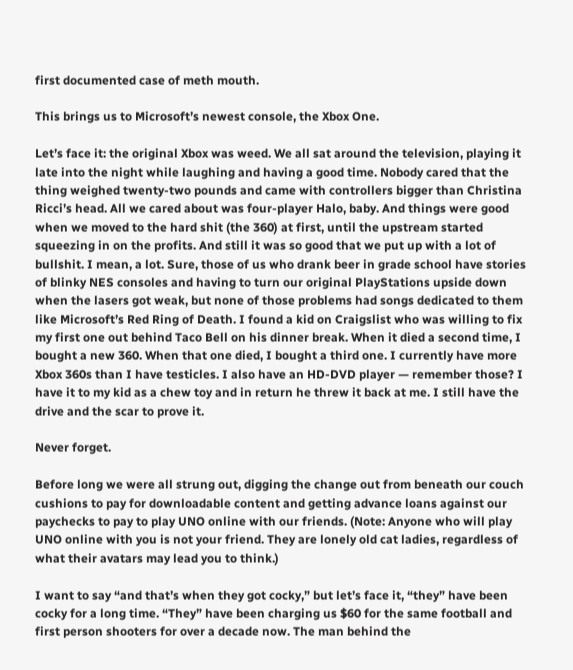first documented case of meth mouth.

This brings us to Microsoft’s newest console, the Xbox One.

Let’s face it: the original Xbox was weed. We all sat around the television, playing it late into the night while laughing and having a good time. Nobody cared that the thing weighed twenty-two pounds and came with controllers bigger than Christina Ricci’s head. All we cared about was four-player Halo, baby. And things were good when we moved to the hard shit (the 360) at first, until the upstream started squeezing in on the profits. And still it was so good that we put up with a lot of bullshit. I mean, a lot. Sure, those of us who drank beer in grade school have stories of blinky NES consoles and having to turn our original PlayStations upside down when the lasers got weak, but none of those problems had songs dedicated to them like Microsoft’s Red Ring of Death. I found a kid on Craigslist who was willing to fix my first one out behind Taco Bell on his dinner break. When it died a second time, I bought a new 360. When that one died, I bought a third one. I currently have more Xbox 360s than I have testicles. I also have an HD-DVD player — remember those? I have it to my kid as a chew toy and in return he threw it back at me. I still have the drive and the scar to prove it.

Never forget.

Before long we were all strung out, digging the change out from beneath our couch cushions to pay for downloadable content and getting advance loans against our paychecks to pay to play UNO online with our friends. (Note: Anyone who will play UNO online with you is not your friend. They are lonely old cat ladies, regardless of what their avatars may lead you to think.)

I want to say “and that’s when they got cocky,” but let’s face it, “they” have been cocky for a long time. “They” have been charging us $60 for the same football and first person shooters for over a decade now. The man behind the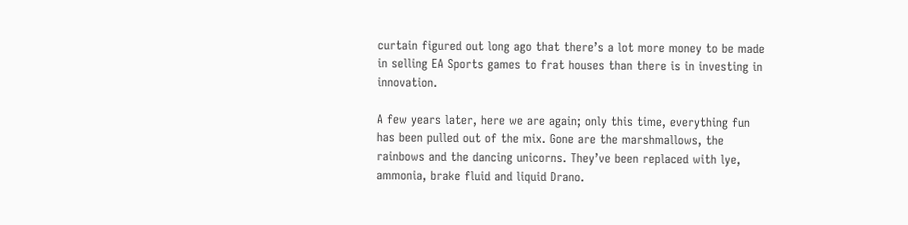curtain figured out long ago that there’s a lot more money to be made in selling EA Sports games to frat houses than there is in investing in innovation.

A few years later, here we are again; only this time, everything fun has been pulled out of the mix. Gone are the marshmallows, the rainbows and the dancing unicorns. They’ve been replaced with lye, ammonia, brake fluid and liquid Drano.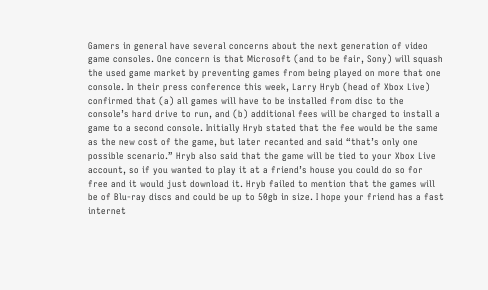Gamers in general have several concerns about the next generation of video game consoles. One concern is that Microsoft (and to be fair, Sony) will squash the used game market by preventing games from being played on more that one console. In their press conference this week, Larry Hryb (head of Xbox Live) confirmed that (a) all games will have to be installed from disc to the console’s hard drive to run, and (b) additional fees will be charged to install a game to a second console. Initially Hryb stated that the fee would be the same as the new cost of the game, but later recanted and said “that’s only one possible scenario.” Hryb also said that the game will be tied to your Xbox Live account, so if you wanted to play it at a friend’s house you could do so for free and it would just download it. Hryb failed to mention that the games will be of Blu-ray discs and could be up to 50gb in size. I hope your friend has a fast internet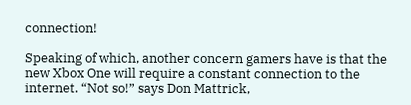connection!

Speaking of which, another concern gamers have is that the new Xbox One will require a constant connection to the internet. “Not so!” says Don Mattrick,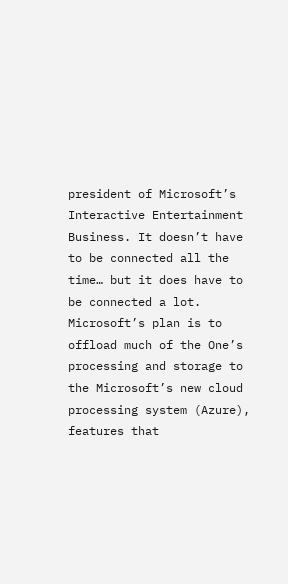president of Microsoft’s Interactive Entertainment Business. It doesn’t have to be connected all the time… but it does have to be connected a lot. Microsoft’s plan is to offload much of the One’s processing and storage to the Microsoft’s new cloud processing system (Azure), features that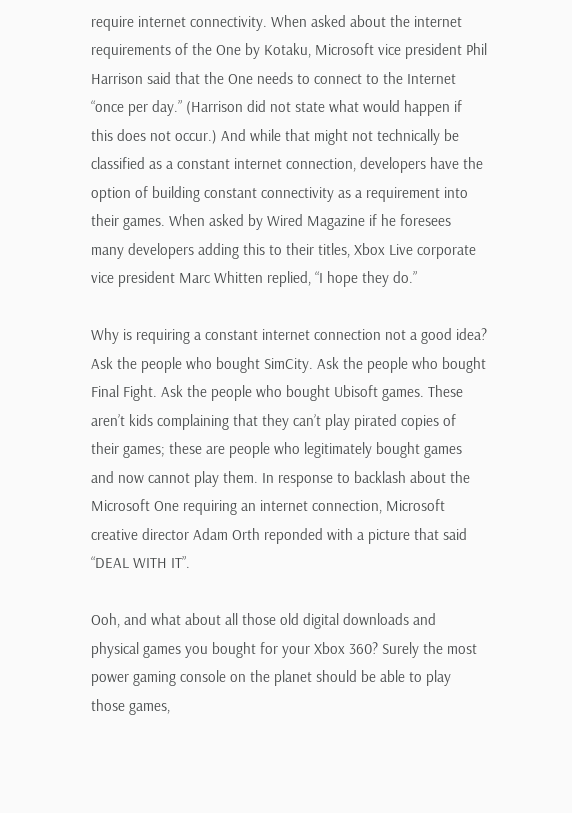require internet connectivity. When asked about the internet requirements of the One by Kotaku, Microsoft vice president Phil Harrison said that the One needs to connect to the Internet “once per day.” (Harrison did not state what would happen if this does not occur.) And while that might not technically be classified as a constant internet connection, developers have the option of building constant connectivity as a requirement into their games. When asked by Wired Magazine if he foresees many developers adding this to their titles, Xbox Live corporate vice president Marc Whitten replied, “I hope they do.”

Why is requiring a constant internet connection not a good idea? Ask the people who bought SimCity. Ask the people who bought Final Fight. Ask the people who bought Ubisoft games. These aren’t kids complaining that they can’t play pirated copies of their games; these are people who legitimately bought games and now cannot play them. In response to backlash about the Microsoft One requiring an internet connection, Microsoft creative director Adam Orth reponded with a picture that said “DEAL WITH IT”.

Ooh, and what about all those old digital downloads and physical games you bought for your Xbox 360? Surely the most power gaming console on the planet should be able to play those games,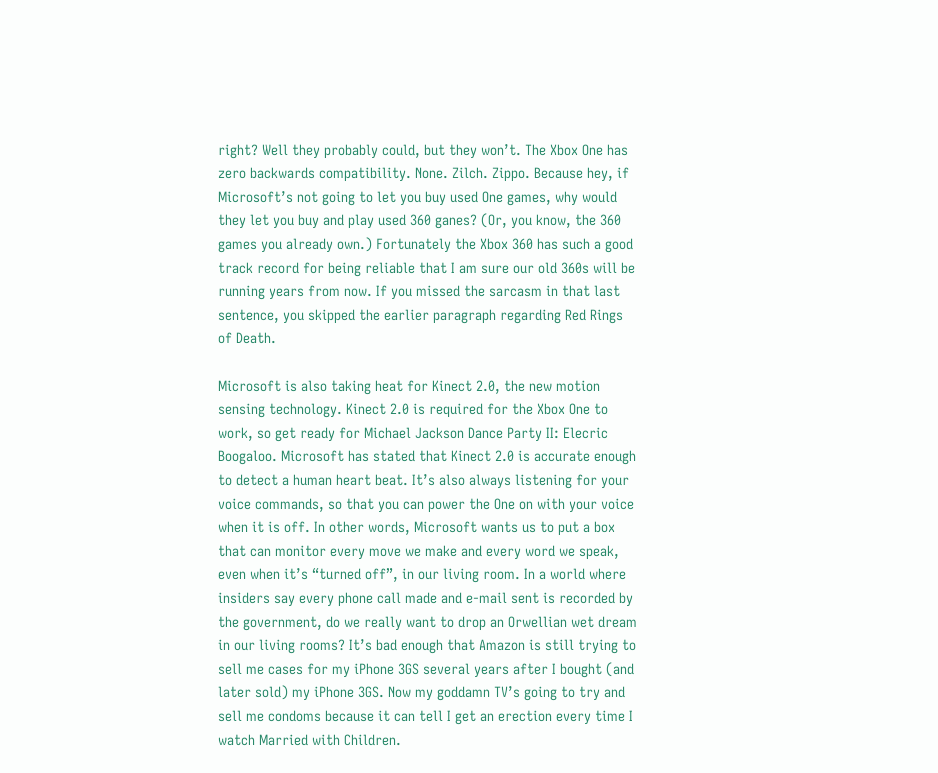right? Well they probably could, but they won’t. The Xbox One has zero backwards compatibility. None. Zilch. Zippo. Because hey, if Microsoft’s not going to let you buy used One games, why would they let you buy and play used 360 ganes? (Or, you know, the 360 games you already own.) Fortunately the Xbox 360 has such a good track record for being reliable that I am sure our old 360s will be running years from now. If you missed the sarcasm in that last sentence, you skipped the earlier paragraph regarding Red Rings of Death.

Microsoft is also taking heat for Kinect 2.0, the new motion sensing technology. Kinect 2.0 is required for the Xbox One to work, so get ready for Michael Jackson Dance Party II: Elecric Boogaloo. Microsoft has stated that Kinect 2.0 is accurate enough to detect a human heart beat. It’s also always listening for your voice commands, so that you can power the One on with your voice when it is off. In other words, Microsoft wants us to put a box that can monitor every move we make and every word we speak, even when it’s “turned off”, in our living room. In a world where insiders say every phone call made and e-mail sent is recorded by the government, do we really want to drop an Orwellian wet dream in our living rooms? It’s bad enough that Amazon is still trying to sell me cases for my iPhone 3GS several years after I bought (and later sold) my iPhone 3GS. Now my goddamn TV’s going to try and sell me condoms because it can tell I get an erection every time I watch Married with Children.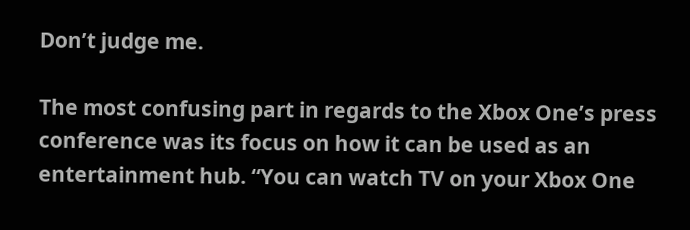Don’t judge me.

The most confusing part in regards to the Xbox One’s press conference was its focus on how it can be used as an entertainment hub. “You can watch TV on your Xbox One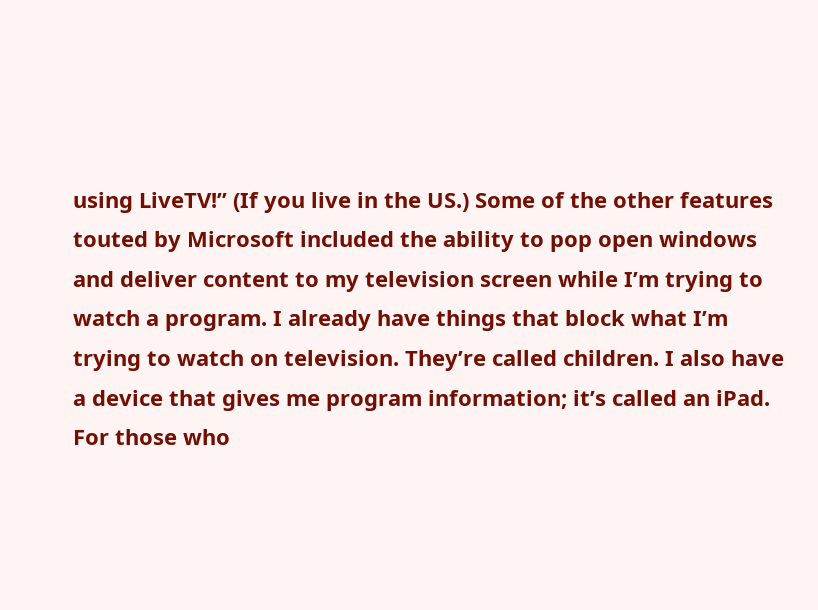using LiveTV!” (If you live in the US.) Some of the other features touted by Microsoft included the ability to pop open windows and deliver content to my television screen while I’m trying to watch a program. I already have things that block what I’m trying to watch on television. They’re called children. I also have a device that gives me program information; it’s called an iPad. For those who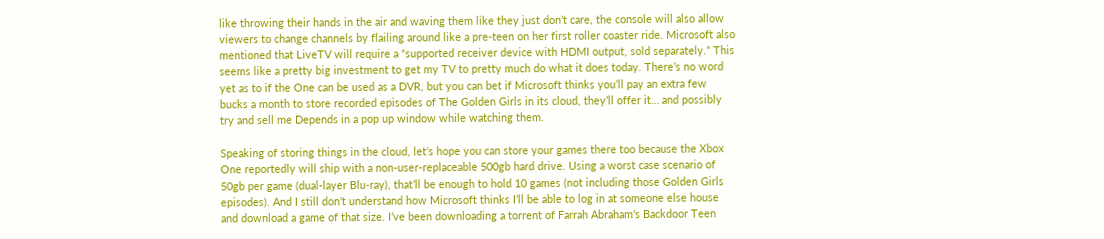like throwing their hands in the air and waving them like they just don’t care, the console will also allow viewers to change channels by flailing around like a pre-teen on her first roller coaster ride. Microsoft also mentioned that LiveTV will require a “supported receiver device with HDMI output, sold separately.” This seems like a pretty big investment to get my TV to pretty much do what it does today. There’s no word yet as to if the One can be used as a DVR, but you can bet if Microsoft thinks you’ll pay an extra few bucks a month to store recorded episodes of The Golden Girls in its cloud, they’ll offer it… and possibly try and sell me Depends in a pop up window while watching them.

Speaking of storing things in the cloud, let’s hope you can store your games there too because the Xbox One reportedly will ship with a non-user-replaceable 500gb hard drive. Using a worst case scenario of 50gb per game (dual-layer Blu-ray), that’ll be enough to hold 10 games (not including those Golden Girls episodes). And I still don’t understand how Microsoft thinks I’ll be able to log in at someone else house and download a game of that size. I’ve been downloading a torrent of Farrah Abraham’s Backdoor Teen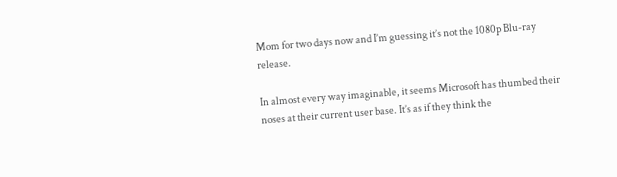Mom for two days now and I’m guessing it’s not the 1080p Blu-ray release.

In almost every way imaginable, it seems Microsoft has thumbed their noses at their current user base. It’s as if they think the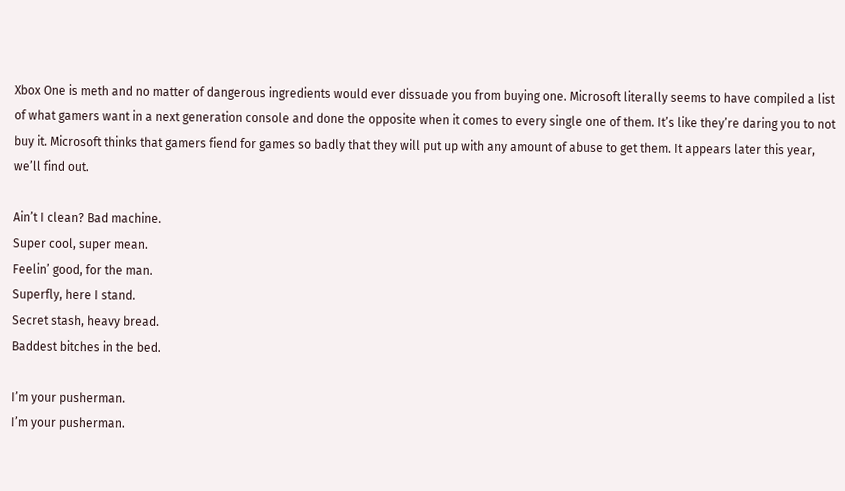Xbox One is meth and no matter of dangerous ingredients would ever dissuade you from buying one. Microsoft literally seems to have compiled a list of what gamers want in a next generation console and done the opposite when it comes to every single one of them. It’s like they’re daring you to not buy it. Microsoft thinks that gamers fiend for games so badly that they will put up with any amount of abuse to get them. It appears later this year, we’ll find out.

Ain’t I clean? Bad machine.
Super cool, super mean.
Feelin’ good, for the man.
Superfly, here I stand.
Secret stash, heavy bread.
Baddest bitches in the bed.

I’m your pusherman.
I’m your pusherman.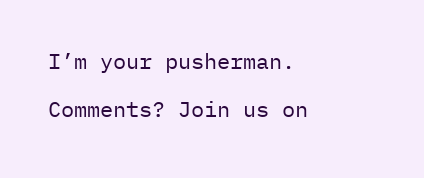I’m your pusherman.

Comments? Join us on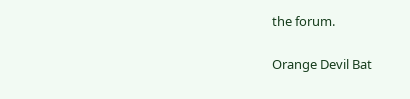the forum.

Orange Devil Bat